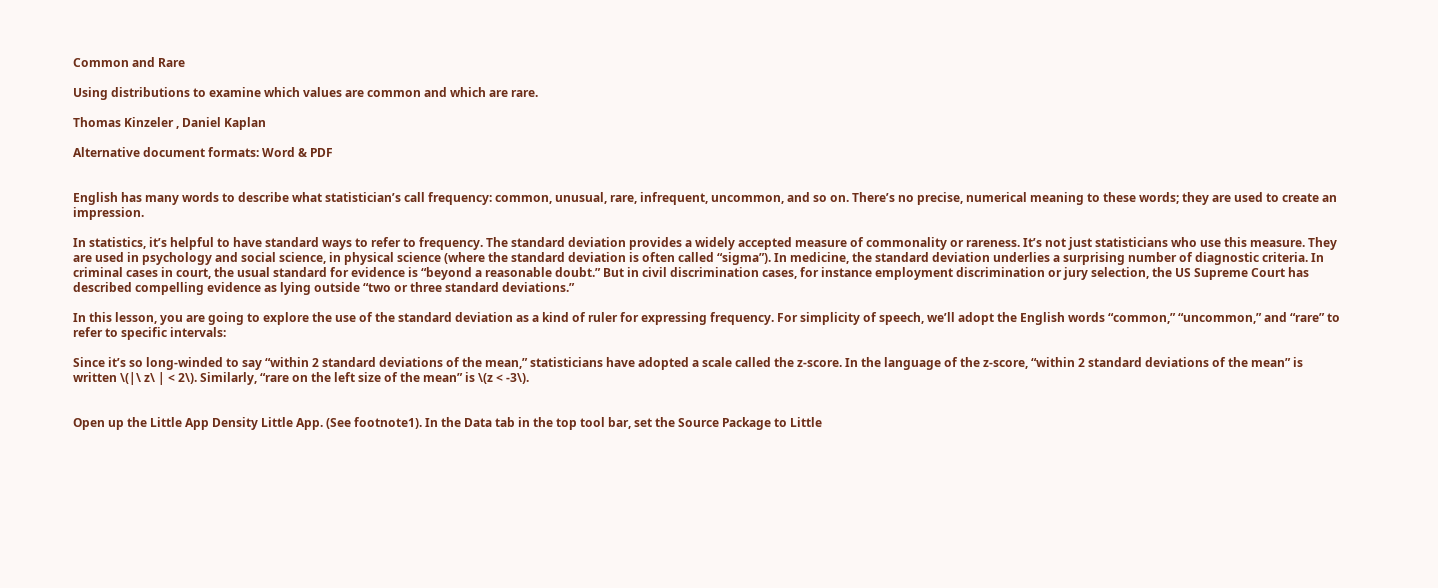Common and Rare

Using distributions to examine which values are common and which are rare.

Thomas Kinzeler , Daniel Kaplan

Alternative document formats: Word & PDF


English has many words to describe what statistician’s call frequency: common, unusual, rare, infrequent, uncommon, and so on. There’s no precise, numerical meaning to these words; they are used to create an impression.

In statistics, it’s helpful to have standard ways to refer to frequency. The standard deviation provides a widely accepted measure of commonality or rareness. It’s not just statisticians who use this measure. They are used in psychology and social science, in physical science (where the standard deviation is often called “sigma”). In medicine, the standard deviation underlies a surprising number of diagnostic criteria. In criminal cases in court, the usual standard for evidence is “beyond a reasonable doubt.” But in civil discrimination cases, for instance employment discrimination or jury selection, the US Supreme Court has described compelling evidence as lying outside “two or three standard deviations.”

In this lesson, you are going to explore the use of the standard deviation as a kind of ruler for expressing frequency. For simplicity of speech, we’ll adopt the English words “common,” “uncommon,” and “rare” to refer to specific intervals:

Since it’s so long-winded to say “within 2 standard deviations of the mean,” statisticians have adopted a scale called the z-score. In the language of the z-score, “within 2 standard deviations of the mean” is written \(|\ z\ | < 2\). Similarly, “rare on the left size of the mean” is \(z < -3\).


Open up the Little App Density Little App. (See footnote1). In the Data tab in the top tool bar, set the Source Package to Little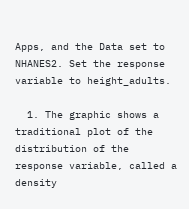Apps, and the Data set to NHANES2. Set the response variable to height_adults.

  1. The graphic shows a traditional plot of the distribution of the response variable, called a density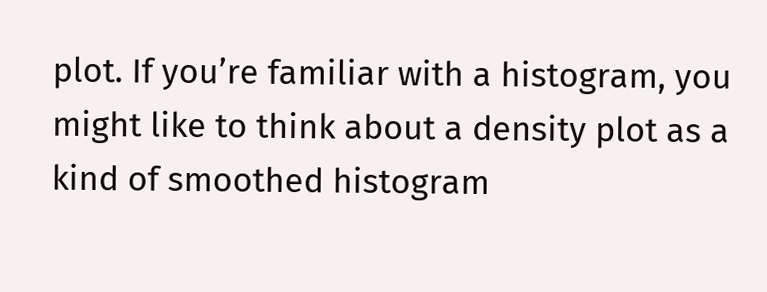plot. If you’re familiar with a histogram, you might like to think about a density plot as a kind of smoothed histogram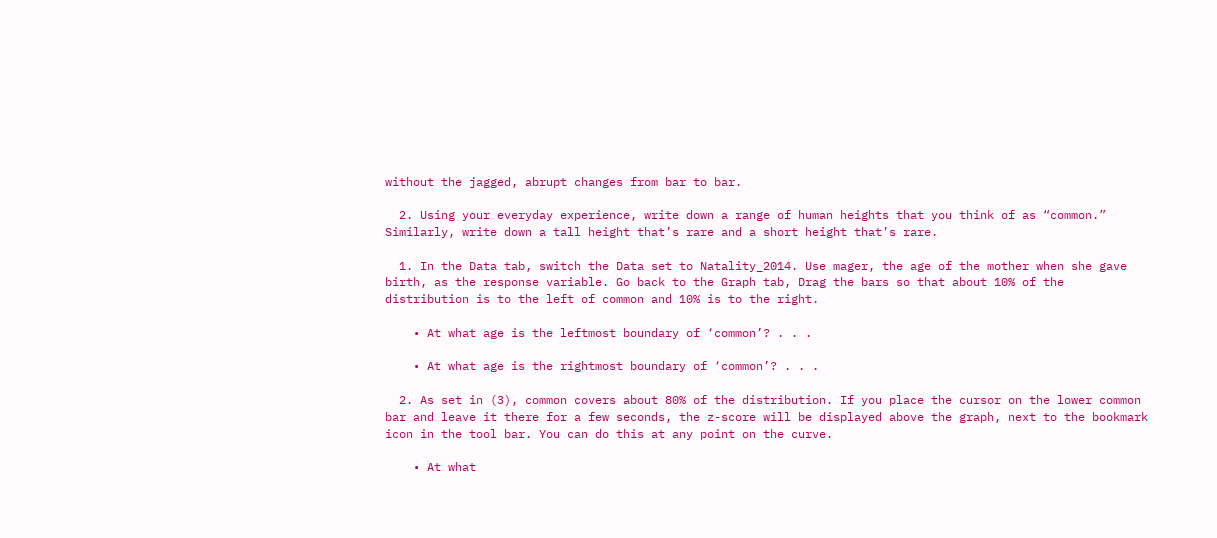without the jagged, abrupt changes from bar to bar.

  2. Using your everyday experience, write down a range of human heights that you think of as “common.” Similarly, write down a tall height that’s rare and a short height that’s rare.

  1. In the Data tab, switch the Data set to Natality_2014. Use mager, the age of the mother when she gave birth, as the response variable. Go back to the Graph tab, Drag the bars so that about 10% of the distribution is to the left of common and 10% is to the right.

    • At what age is the leftmost boundary of ‘common’? . . .

    • At what age is the rightmost boundary of ‘common’? . . .

  2. As set in (3), common covers about 80% of the distribution. If you place the cursor on the lower common bar and leave it there for a few seconds, the z-score will be displayed above the graph, next to the bookmark icon in the tool bar. You can do this at any point on the curve.

    • At what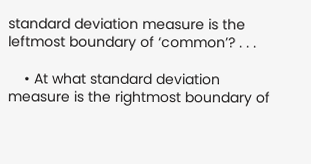standard deviation measure is the leftmost boundary of ‘common’? . . .

    • At what standard deviation measure is the rightmost boundary of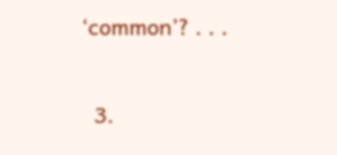‘common’? . . .

  3.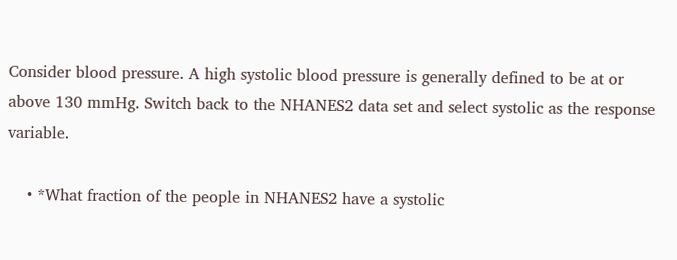Consider blood pressure. A high systolic blood pressure is generally defined to be at or above 130 mmHg. Switch back to the NHANES2 data set and select systolic as the response variable.

    • *What fraction of the people in NHANES2 have a systolic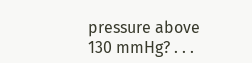pressure above 130 mmHg? . . .